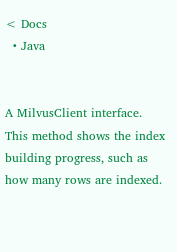< Docs
  • Java


A MilvusClient interface. This method shows the index building progress, such as how many rows are indexed.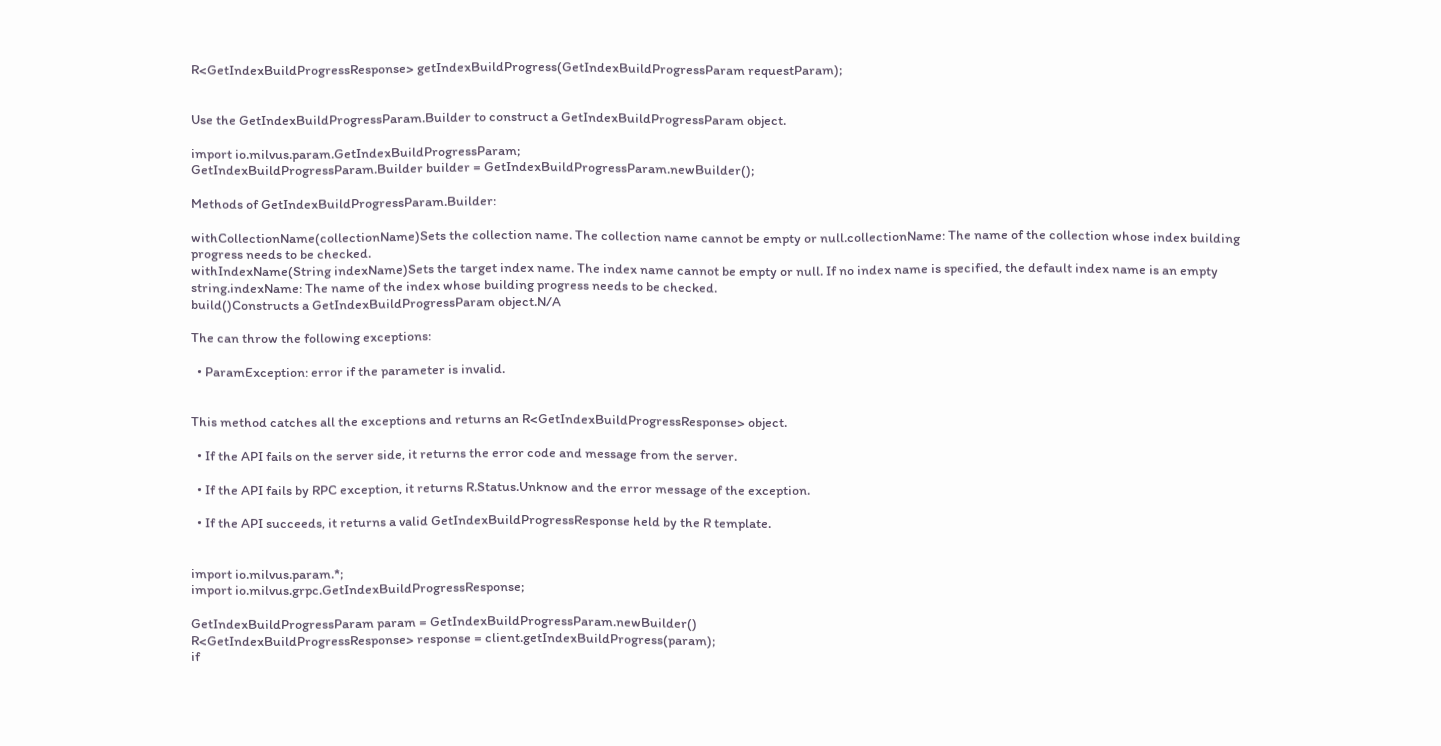R<GetIndexBuildProgressResponse> getIndexBuildProgress(GetIndexBuildProgressParam requestParam);


Use the GetIndexBuildProgressParam.Builder to construct a GetIndexBuildProgressParam object.

import io.milvus.param.GetIndexBuildProgressParam;
GetIndexBuildProgressParam.Builder builder = GetIndexBuildProgressParam.newBuilder();

Methods of GetIndexBuildProgressParam.Builder:

withCollectionName(collectionName)Sets the collection name. The collection name cannot be empty or null.collectionName: The name of the collection whose index building progress needs to be checked.
withIndexName(String indexName)Sets the target index name. The index name cannot be empty or null. If no index name is specified, the default index name is an empty string.indexName: The name of the index whose building progress needs to be checked.
build()Constructs a GetIndexBuildProgressParam object.N/A

The can throw the following exceptions:

  • ParamException: error if the parameter is invalid.


This method catches all the exceptions and returns an R<GetIndexBuildProgressResponse> object.

  • If the API fails on the server side, it returns the error code and message from the server.

  • If the API fails by RPC exception, it returns R.Status.Unknow and the error message of the exception.

  • If the API succeeds, it returns a valid GetIndexBuildProgressResponse held by the R template.


import io.milvus.param.*;
import io.milvus.grpc.GetIndexBuildProgressResponse;

GetIndexBuildProgressParam param = GetIndexBuildProgressParam.newBuilder()
R<GetIndexBuildProgressResponse> response = client.getIndexBuildProgress(param);
if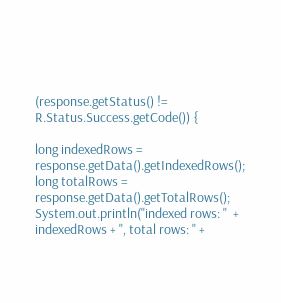(response.getStatus() != R.Status.Success.getCode()) {

long indexedRows = response.getData().getIndexedRows();
long totalRows = response.getData().getTotalRows();
System.out.println("indexed rows: "  + indexedRows + ", total rows: " +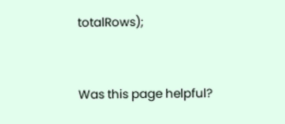totalRows);


Was this page helpful?